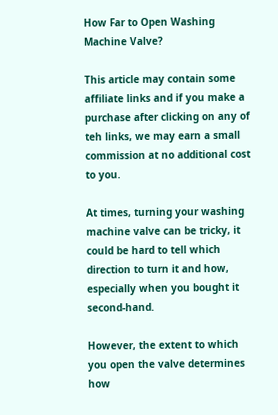How Far to Open Washing Machine Valve?

This article may contain some affiliate links and if you make a purchase after clicking on any of teh links, we may earn a small commission at no additional cost to you.

At times, turning your washing machine valve can be tricky, it could be hard to tell which direction to turn it and how, especially when you bought it second-hand.

However, the extent to which you open the valve determines how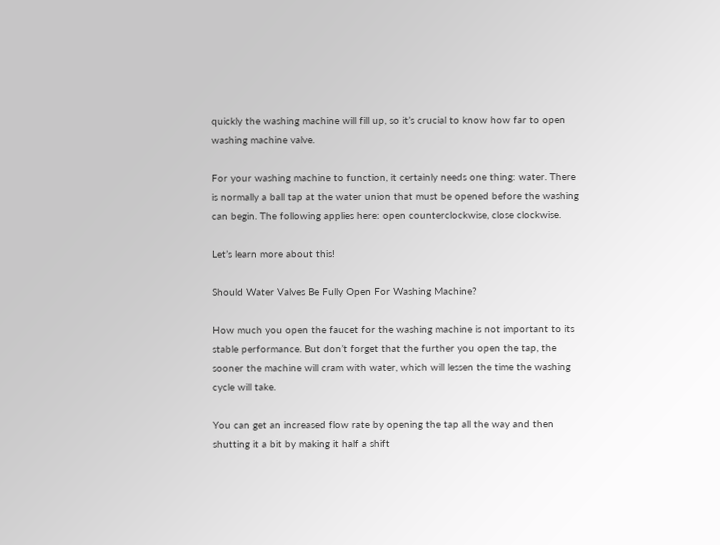quickly the washing machine will fill up, so it’s crucial to know how far to open washing machine valve.

For your washing machine to function, it certainly needs one thing: water. There is normally a ball tap at the water union that must be opened before the washing can begin. The following applies here: open counterclockwise, close clockwise.

Let’s learn more about this!

Should Water Valves Be Fully Open For Washing Machine?

How much you open the faucet for the washing machine is not important to its stable performance. But don’t forget that the further you open the tap, the sooner the machine will cram with water, which will lessen the time the washing cycle will take.

You can get an increased flow rate by opening the tap all the way and then shutting it a bit by making it half a shift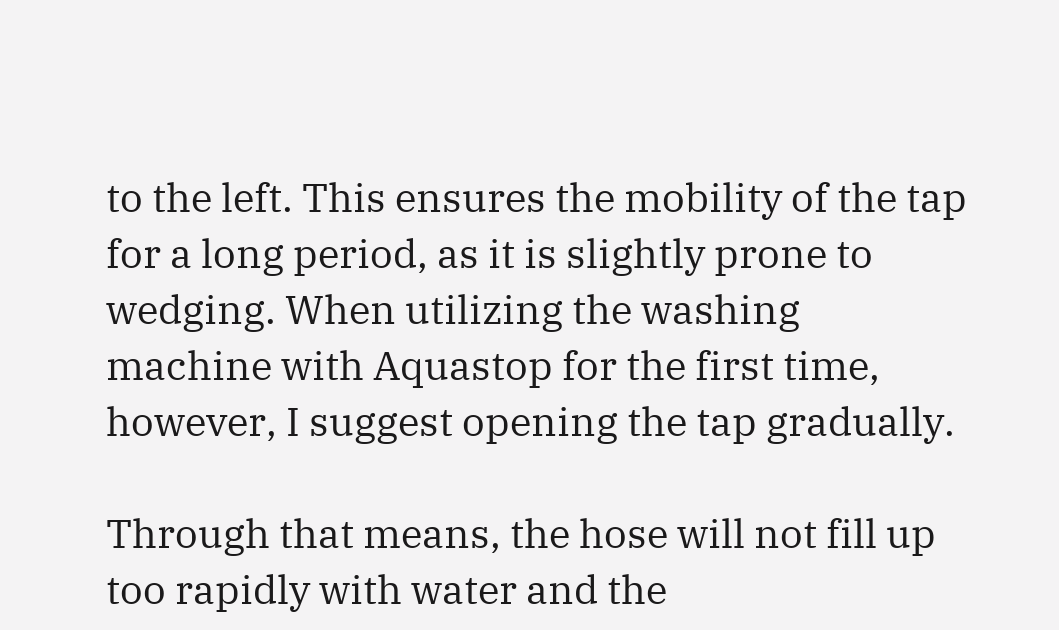to the left. This ensures the mobility of the tap for a long period, as it is slightly prone to wedging. When utilizing the washing machine with Aquastop for the first time, however, I suggest opening the tap gradually.

Through that means, the hose will not fill up too rapidly with water and the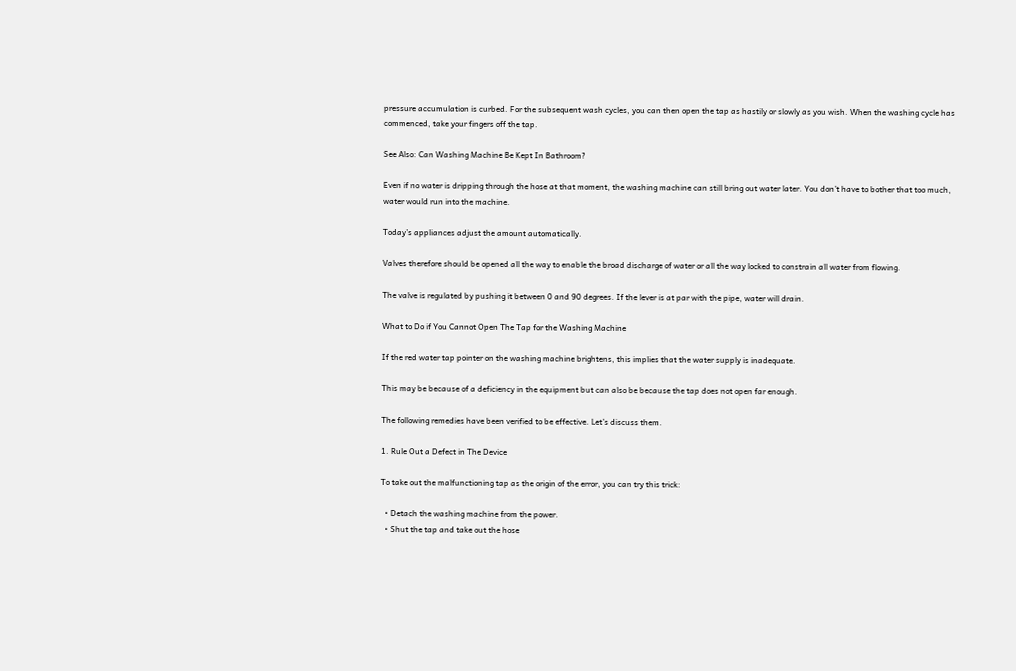pressure accumulation is curbed. For the subsequent wash cycles, you can then open the tap as hastily or slowly as you wish. When the washing cycle has commenced, take your fingers off the tap.

See Also: Can Washing Machine Be Kept In Bathroom?

Even if no water is dripping through the hose at that moment, the washing machine can still bring out water later. You don’t have to bother that too much, water would run into the machine.

Today’s appliances adjust the amount automatically.

Valves therefore should be opened all the way to enable the broad discharge of water or all the way locked to constrain all water from flowing.

The valve is regulated by pushing it between 0 and 90 degrees. If the lever is at par with the pipe, water will drain.

What to Do if You Cannot Open The Tap for the Washing Machine

If the red water tap pointer on the washing machine brightens, this implies that the water supply is inadequate.

This may be because of a deficiency in the equipment but can also be because the tap does not open far enough.

The following remedies have been verified to be effective. Let’s discuss them.

1. Rule Out a Defect in The Device

To take out the malfunctioning tap as the origin of the error, you can try this trick:

  • Detach the washing machine from the power.
  • Shut the tap and take out the hose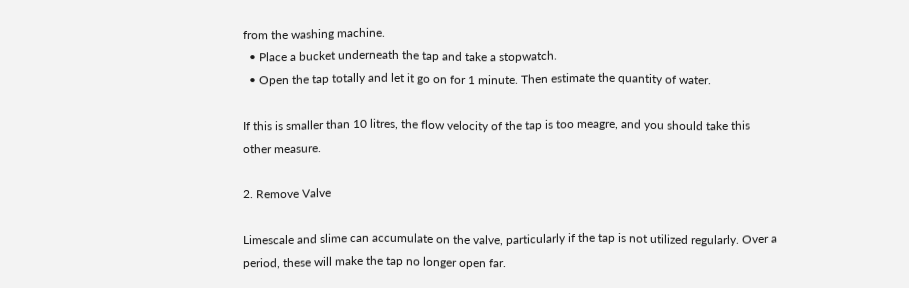from the washing machine.
  • Place a bucket underneath the tap and take a stopwatch.
  • Open the tap totally and let it go on for 1 minute. Then estimate the quantity of water.

If this is smaller than 10 litres, the flow velocity of the tap is too meagre, and you should take this other measure.

2. Remove Valve

Limescale and slime can accumulate on the valve, particularly if the tap is not utilized regularly. Over a period, these will make the tap no longer open far.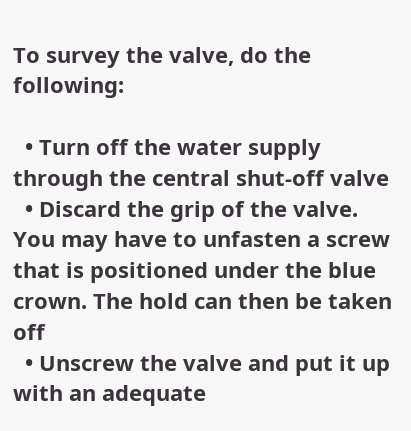To survey the valve, do the following:

  • Turn off the water supply through the central shut-off valve
  • Discard the grip of the valve. You may have to unfasten a screw that is positioned under the blue crown. The hold can then be taken off
  • Unscrew the valve and put it up with an adequate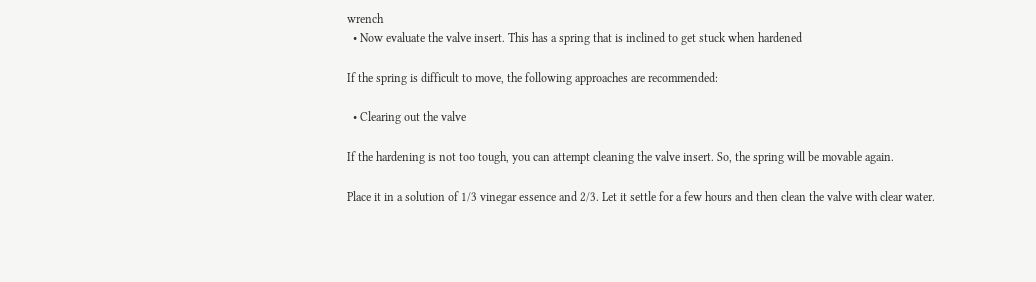wrench
  • Now evaluate the valve insert. This has a spring that is inclined to get stuck when hardened

If the spring is difficult to move, the following approaches are recommended:

  • Clearing out the valve

If the hardening is not too tough, you can attempt cleaning the valve insert. So, the spring will be movable again.

Place it in a solution of 1/3 vinegar essence and 2/3. Let it settle for a few hours and then clean the valve with clear water.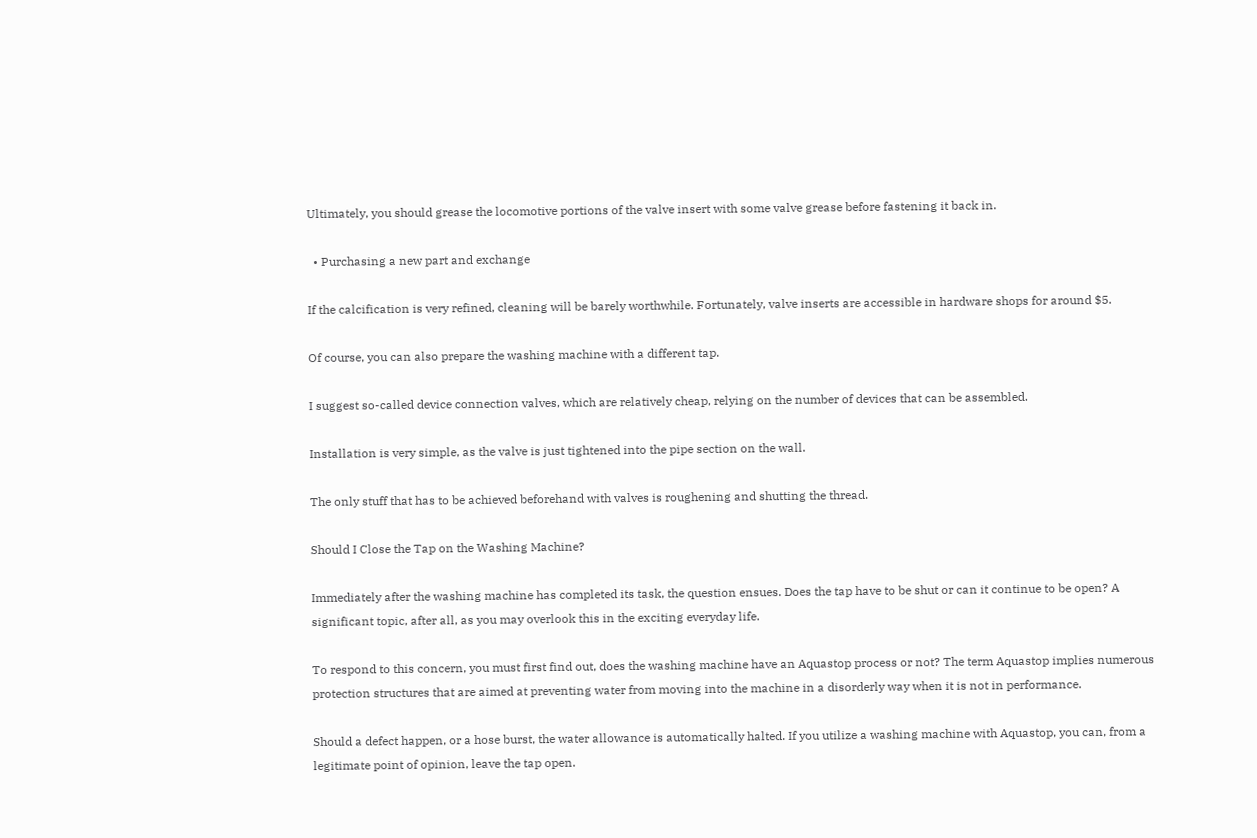Ultimately, you should grease the locomotive portions of the valve insert with some valve grease before fastening it back in.

  • Purchasing a new part and exchange

If the calcification is very refined, cleaning will be barely worthwhile. Fortunately, valve inserts are accessible in hardware shops for around $5.

Of course, you can also prepare the washing machine with a different tap.

I suggest so-called device connection valves, which are relatively cheap, relying on the number of devices that can be assembled.

Installation is very simple, as the valve is just tightened into the pipe section on the wall.

The only stuff that has to be achieved beforehand with valves is roughening and shutting the thread.

Should I Close the Tap on the Washing Machine?

Immediately after the washing machine has completed its task, the question ensues. Does the tap have to be shut or can it continue to be open? A significant topic, after all, as you may overlook this in the exciting everyday life.

To respond to this concern, you must first find out, does the washing machine have an Aquastop process or not? The term Aquastop implies numerous protection structures that are aimed at preventing water from moving into the machine in a disorderly way when it is not in performance.

Should a defect happen, or a hose burst, the water allowance is automatically halted. If you utilize a washing machine with Aquastop, you can, from a legitimate point of opinion, leave the tap open.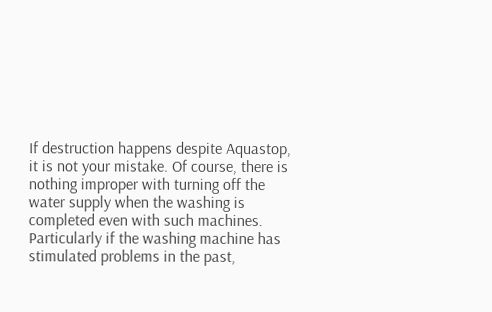If destruction happens despite Aquastop, it is not your mistake. Of course, there is nothing improper with turning off the water supply when the washing is completed even with such machines. Particularly if the washing machine has stimulated problems in the past,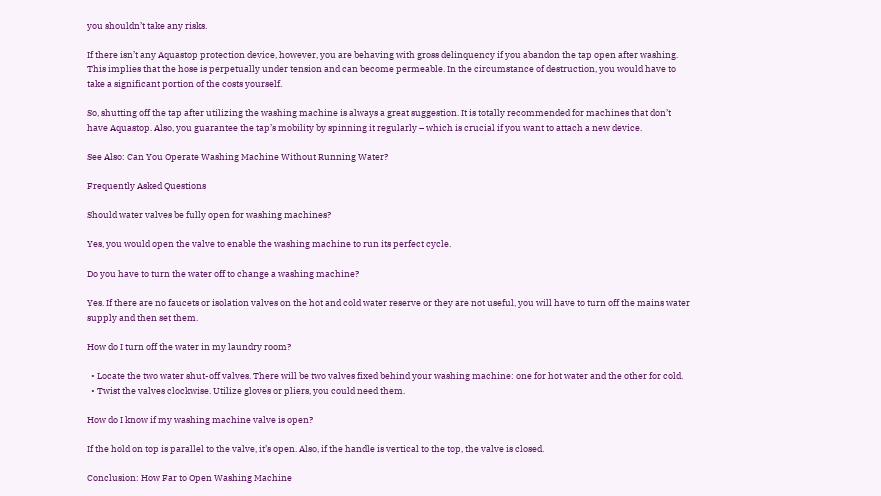you shouldn’t take any risks.

If there isn’t any Aquastop protection device, however, you are behaving with gross delinquency if you abandon the tap open after washing. This implies that the hose is perpetually under tension and can become permeable. In the circumstance of destruction, you would have to take a significant portion of the costs yourself.

So, shutting off the tap after utilizing the washing machine is always a great suggestion. It is totally recommended for machines that don’t have Aquastop. Also, you guarantee the tap’s mobility by spinning it regularly – which is crucial if you want to attach a new device.

See Also: Can You Operate Washing Machine Without Running Water?

Frequently Asked Questions

Should water valves be fully open for washing machines?

Yes, you would open the valve to enable the washing machine to run its perfect cycle.

Do you have to turn the water off to change a washing machine?

Yes. If there are no faucets or isolation valves on the hot and cold water reserve or they are not useful, you will have to turn off the mains water supply and then set them.

How do I turn off the water in my laundry room?

  • Locate the two water shut-off valves. There will be two valves fixed behind your washing machine: one for hot water and the other for cold.
  • Twist the valves clockwise. Utilize gloves or pliers, you could need them.

How do I know if my washing machine valve is open?

If the hold on top is parallel to the valve, it’s open. Also, if the handle is vertical to the top, the valve is closed.

Conclusion: How Far to Open Washing Machine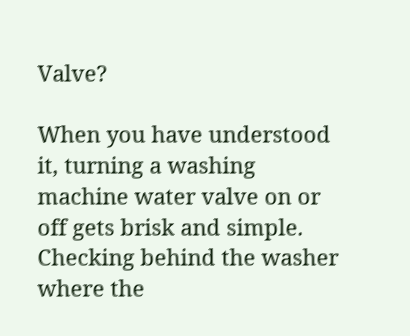Valve?

When you have understood it, turning a washing machine water valve on or off gets brisk and simple. Checking behind the washer where the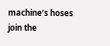machine’s hoses join the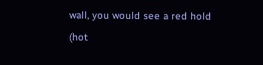wall, you would see a red hold (hot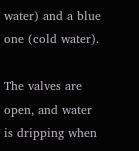water) and a blue one (cold water).

The valves are open, and water is dripping when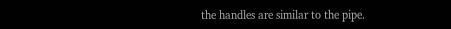the handles are similar to the pipe.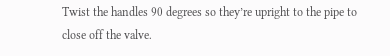Twist the handles 90 degrees so they’re upright to the pipe to close off the valve.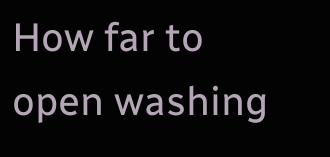How far to open washing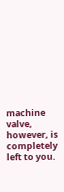machine valve, however, is completely left to you.